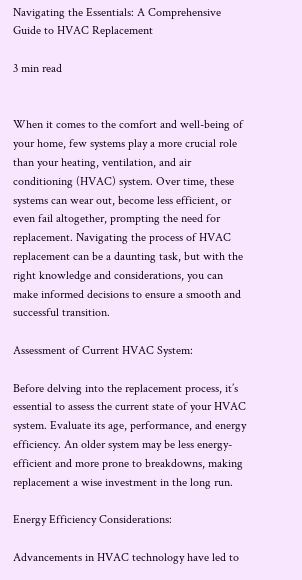Navigating the Essentials: A Comprehensive Guide to HVAC Replacement

3 min read


When it comes to the comfort and well-being of your home, few systems play a more crucial role than your heating, ventilation, and air conditioning (HVAC) system. Over time, these systems can wear out, become less efficient, or even fail altogether, prompting the need for replacement. Navigating the process of HVAC replacement can be a daunting task, but with the right knowledge and considerations, you can make informed decisions to ensure a smooth and successful transition.

Assessment of Current HVAC System:

Before delving into the replacement process, it’s essential to assess the current state of your HVAC system. Evaluate its age, performance, and energy efficiency. An older system may be less energy-efficient and more prone to breakdowns, making replacement a wise investment in the long run.

Energy Efficiency Considerations:

Advancements in HVAC technology have led to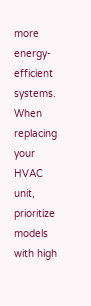more energy-efficient systems. When replacing your HVAC unit, prioritize models with high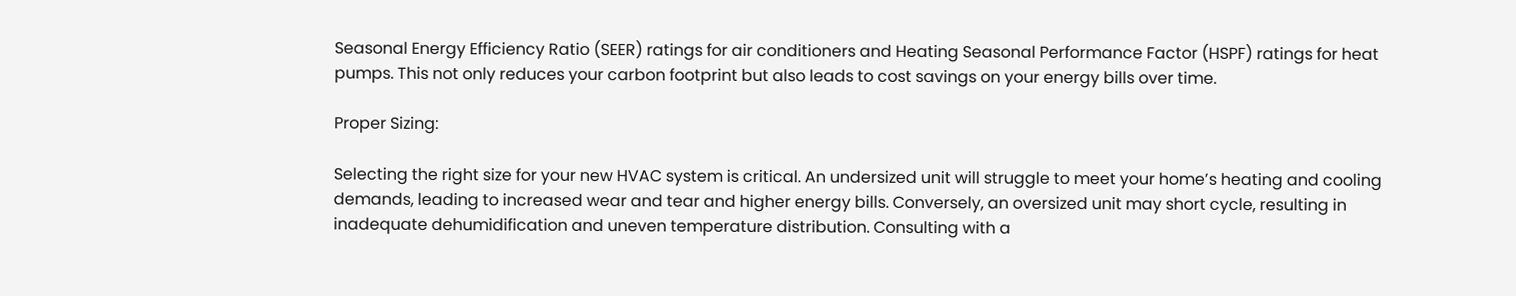Seasonal Energy Efficiency Ratio (SEER) ratings for air conditioners and Heating Seasonal Performance Factor (HSPF) ratings for heat pumps. This not only reduces your carbon footprint but also leads to cost savings on your energy bills over time.

Proper Sizing:

Selecting the right size for your new HVAC system is critical. An undersized unit will struggle to meet your home’s heating and cooling demands, leading to increased wear and tear and higher energy bills. Conversely, an oversized unit may short cycle, resulting in inadequate dehumidification and uneven temperature distribution. Consulting with a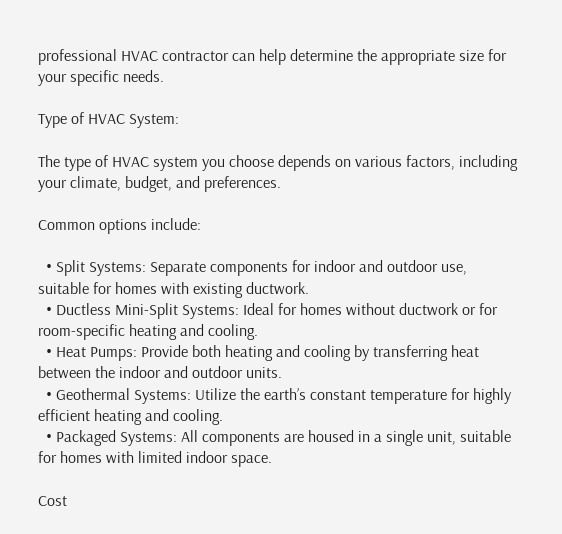professional HVAC contractor can help determine the appropriate size for your specific needs.

Type of HVAC System:

The type of HVAC system you choose depends on various factors, including your climate, budget, and preferences.

Common options include:

  • Split Systems: Separate components for indoor and outdoor use, suitable for homes with existing ductwork.
  • Ductless Mini-Split Systems: Ideal for homes without ductwork or for room-specific heating and cooling.
  • Heat Pumps: Provide both heating and cooling by transferring heat between the indoor and outdoor units.
  • Geothermal Systems: Utilize the earth’s constant temperature for highly efficient heating and cooling.
  • Packaged Systems: All components are housed in a single unit, suitable for homes with limited indoor space.

Cost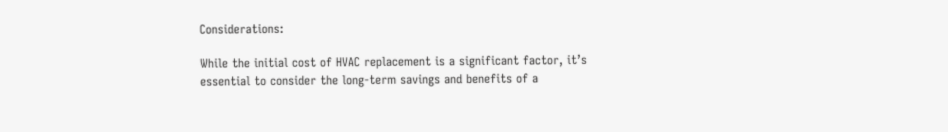Considerations:

While the initial cost of HVAC replacement is a significant factor, it’s essential to consider the long-term savings and benefits of a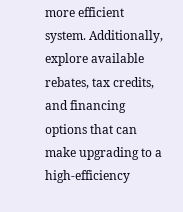more efficient system. Additionally, explore available rebates, tax credits, and financing options that can make upgrading to a high-efficiency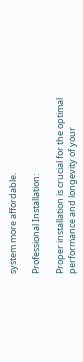system more affordable.

Professional Installation:

Proper installation is crucial for the optimal performance and longevity of your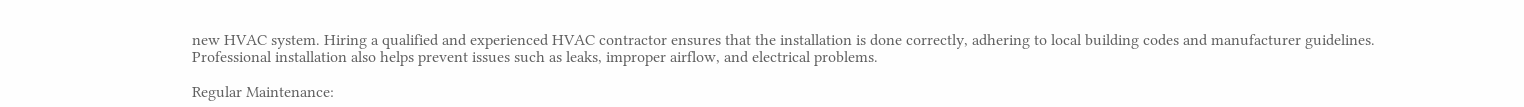new HVAC system. Hiring a qualified and experienced HVAC contractor ensures that the installation is done correctly, adhering to local building codes and manufacturer guidelines. Professional installation also helps prevent issues such as leaks, improper airflow, and electrical problems.

Regular Maintenance: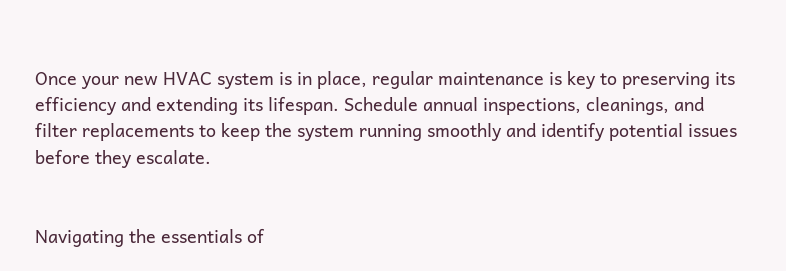Once your new HVAC system is in place, regular maintenance is key to preserving its efficiency and extending its lifespan. Schedule annual inspections, cleanings, and filter replacements to keep the system running smoothly and identify potential issues before they escalate.


Navigating the essentials of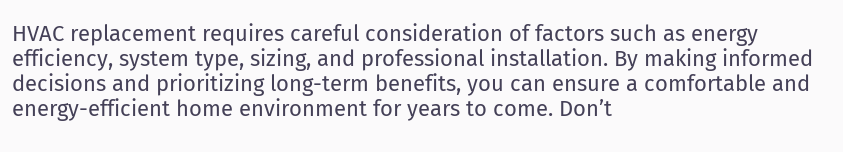HVAC replacement requires careful consideration of factors such as energy efficiency, system type, sizing, and professional installation. By making informed decisions and prioritizing long-term benefits, you can ensure a comfortable and energy-efficient home environment for years to come. Don’t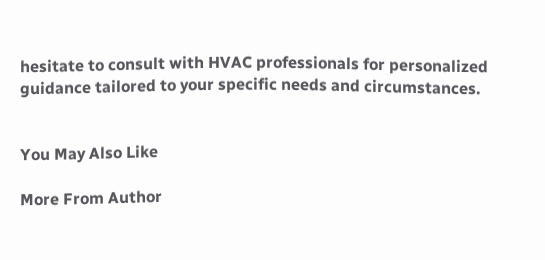hesitate to consult with HVAC professionals for personalized guidance tailored to your specific needs and circumstances.


You May Also Like

More From Author